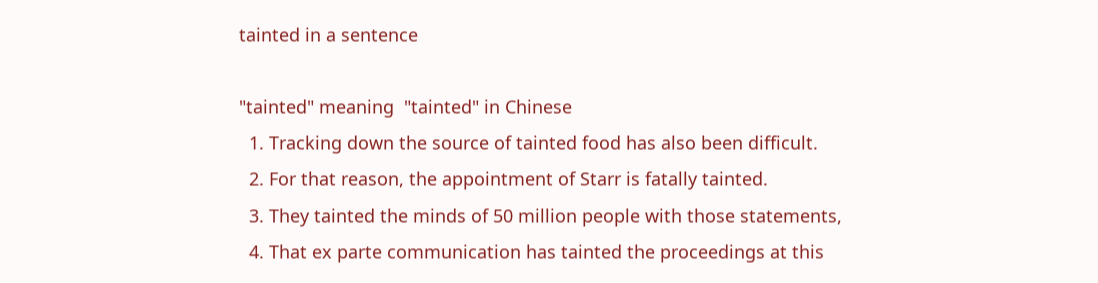tainted in a sentence

"tainted" meaning  "tainted" in Chinese
  1. Tracking down the source of tainted food has also been difficult.
  2. For that reason, the appointment of Starr is fatally tainted.
  3. They tainted the minds of 50 million people with those statements,
  4. That ex parte communication has tainted the proceedings at this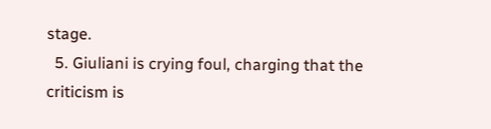stage.
  5. Giuliani is crying foul, charging that the criticism is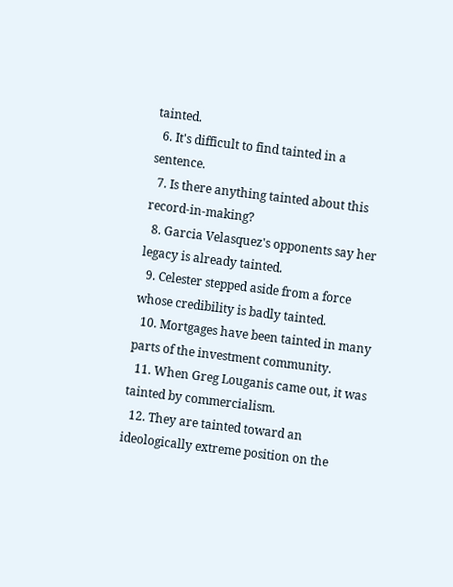tainted.
  6. It's difficult to find tainted in a sentence.
  7. Is there anything tainted about this record-in-making?
  8. Garcia Velasquez's opponents say her legacy is already tainted.
  9. Celester stepped aside from a force whose credibility is badly tainted.
  10. Mortgages have been tainted in many parts of the investment community.
  11. When Greg Louganis came out, it was tainted by commercialism.
  12. They are tainted toward an ideologically extreme position on the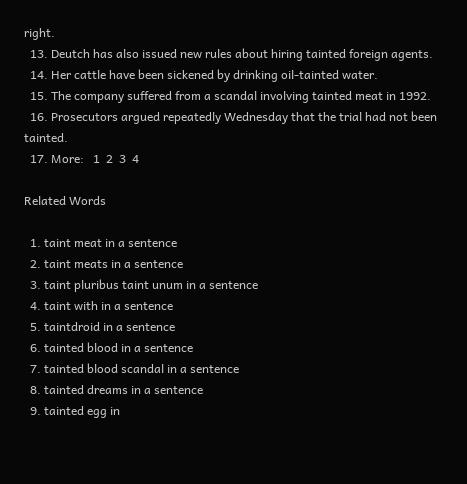right.
  13. Deutch has also issued new rules about hiring tainted foreign agents.
  14. Her cattle have been sickened by drinking oil-tainted water.
  15. The company suffered from a scandal involving tainted meat in 1992.
  16. Prosecutors argued repeatedly Wednesday that the trial had not been tainted.
  17. More:   1  2  3  4

Related Words

  1. taint meat in a sentence
  2. taint meats in a sentence
  3. taint pluribus taint unum in a sentence
  4. taint with in a sentence
  5. taintdroid in a sentence
  6. tainted blood in a sentence
  7. tainted blood scandal in a sentence
  8. tainted dreams in a sentence
  9. tainted egg in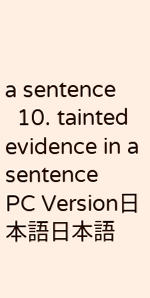a sentence
  10. tainted evidence in a sentence
PC Version日本語日本語